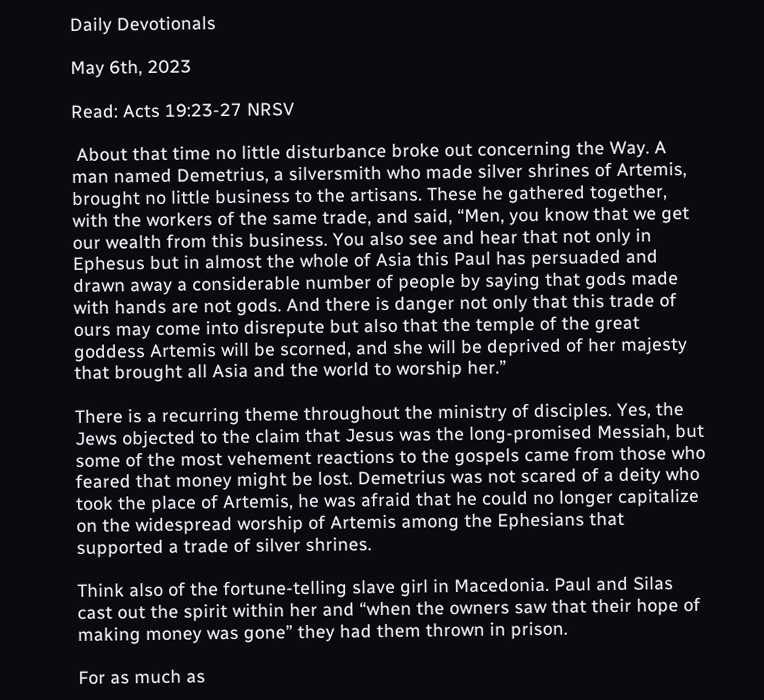Daily Devotionals

May 6th, 2023

Read: Acts 19:23-27 NRSV

 About that time no little disturbance broke out concerning the Way. A man named Demetrius, a silversmith who made silver shrines of Artemis, brought no little business to the artisans. These he gathered together, with the workers of the same trade, and said, “Men, you know that we get our wealth from this business. You also see and hear that not only in Ephesus but in almost the whole of Asia this Paul has persuaded and drawn away a considerable number of people by saying that gods made with hands are not gods. And there is danger not only that this trade of ours may come into disrepute but also that the temple of the great goddess Artemis will be scorned, and she will be deprived of her majesty that brought all Asia and the world to worship her.”

There is a recurring theme throughout the ministry of disciples. Yes, the Jews objected to the claim that Jesus was the long-promised Messiah, but some of the most vehement reactions to the gospels came from those who feared that money might be lost. Demetrius was not scared of a deity who took the place of Artemis, he was afraid that he could no longer capitalize on the widespread worship of Artemis among the Ephesians that supported a trade of silver shrines.

Think also of the fortune-telling slave girl in Macedonia. Paul and Silas cast out the spirit within her and “when the owners saw that their hope of making money was gone” they had them thrown in prison.

For as much as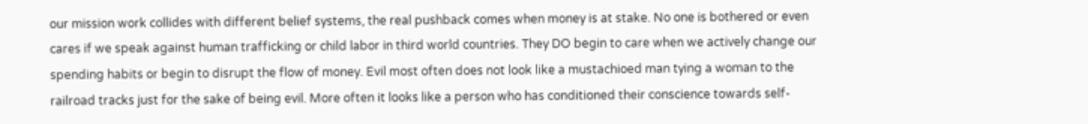our mission work collides with different belief systems, the real pushback comes when money is at stake. No one is bothered or even cares if we speak against human trafficking or child labor in third world countries. They DO begin to care when we actively change our spending habits or begin to disrupt the flow of money. Evil most often does not look like a mustachioed man tying a woman to the railroad tracks just for the sake of being evil. More often it looks like a person who has conditioned their conscience towards self-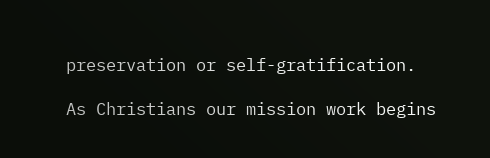preservation or self-gratification.

As Christians our mission work begins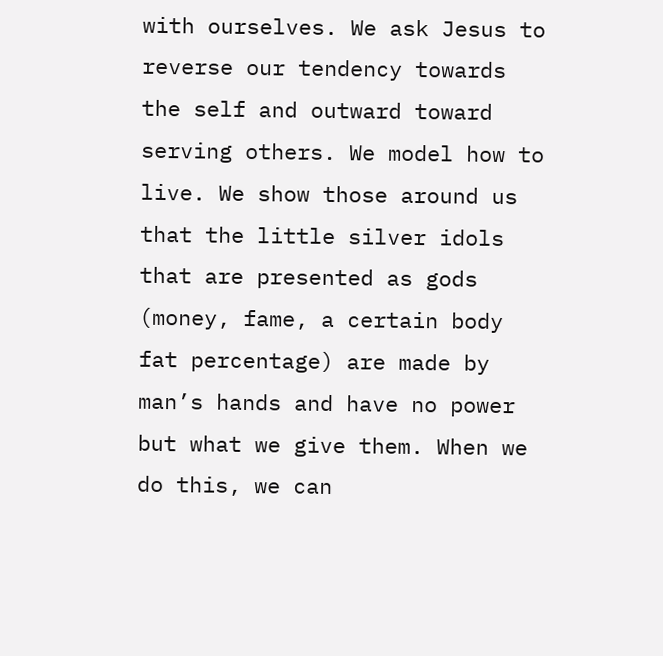with ourselves. We ask Jesus to reverse our tendency towards the self and outward toward serving others. We model how to live. We show those around us that the little silver idols that are presented as gods (money, fame, a certain body fat percentage) are made by man’s hands and have no power but what we give them. When we do this, we can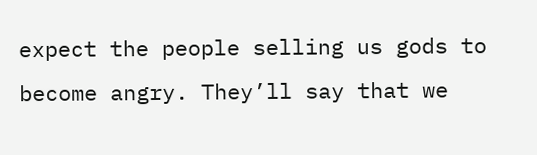expect the people selling us gods to become angry. They’ll say that we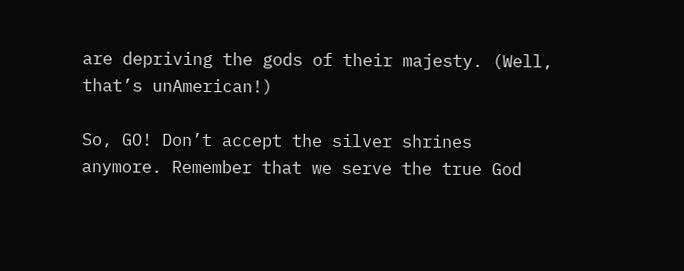are depriving the gods of their majesty. (Well, that’s unAmerican!)

So, GO! Don’t accept the silver shrines anymore. Remember that we serve the true God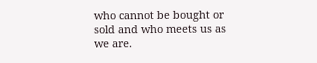who cannot be bought or sold and who meets us as we are.